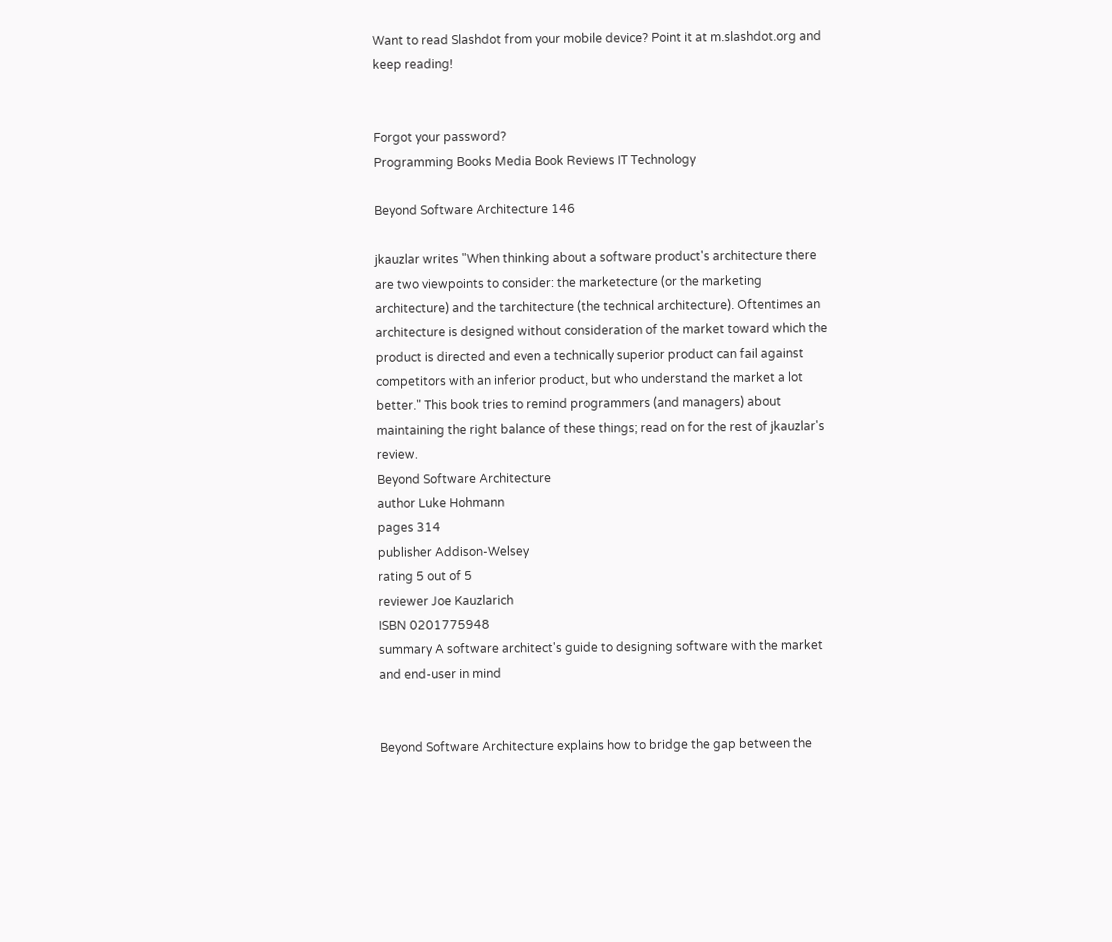Want to read Slashdot from your mobile device? Point it at m.slashdot.org and keep reading!


Forgot your password?
Programming Books Media Book Reviews IT Technology

Beyond Software Architecture 146

jkauzlar writes "When thinking about a software product's architecture there are two viewpoints to consider: the marketecture (or the marketing architecture) and the tarchitecture (the technical architecture). Oftentimes an architecture is designed without consideration of the market toward which the product is directed and even a technically superior product can fail against competitors with an inferior product, but who understand the market a lot better." This book tries to remind programmers (and managers) about maintaining the right balance of these things; read on for the rest of jkauzlar's review.
Beyond Software Architecture
author Luke Hohmann
pages 314
publisher Addison-Welsey
rating 5 out of 5
reviewer Joe Kauzlarich
ISBN 0201775948
summary A software architect's guide to designing software with the market and end-user in mind


Beyond Software Architecture explains how to bridge the gap between the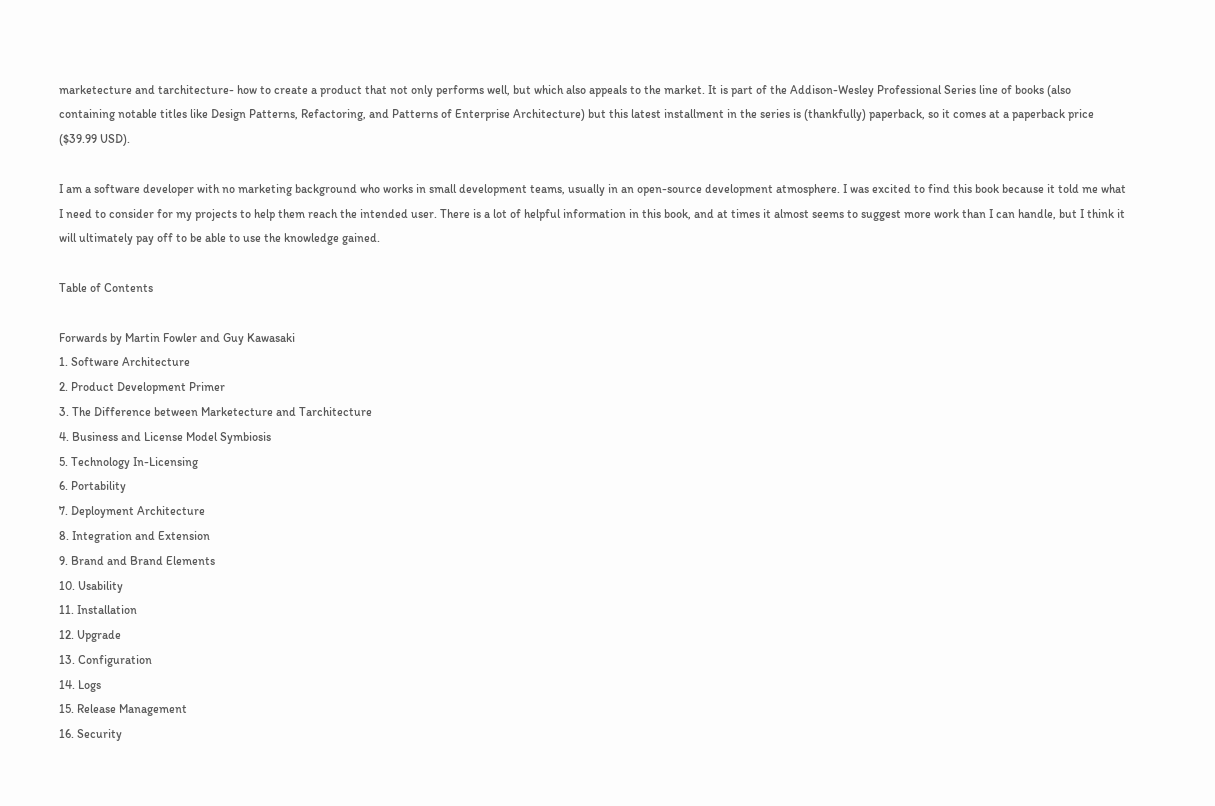marketecture and tarchitecture- how to create a product that not only performs well, but which also appeals to the market. It is part of the Addison-Wesley Professional Series line of books (also containing notable titles like Design Patterns, Refactoring, and Patterns of Enterprise Architecture) but this latest installment in the series is (thankfully) paperback, so it comes at a paperback price ($39.99 USD).

I am a software developer with no marketing background who works in small development teams, usually in an open-source development atmosphere. I was excited to find this book because it told me what I need to consider for my projects to help them reach the intended user. There is a lot of helpful information in this book, and at times it almost seems to suggest more work than I can handle, but I think it will ultimately pay off to be able to use the knowledge gained.

Table of Contents

Forwards by Martin Fowler and Guy Kawasaki
1. Software Architecture
2. Product Development Primer
3. The Difference between Marketecture and Tarchitecture
4. Business and License Model Symbiosis
5. Technology In-Licensing
6. Portability
7. Deployment Architecture
8. Integration and Extension
9. Brand and Brand Elements
10. Usability
11. Installation
12. Upgrade
13. Configuration
14. Logs
15. Release Management
16. Security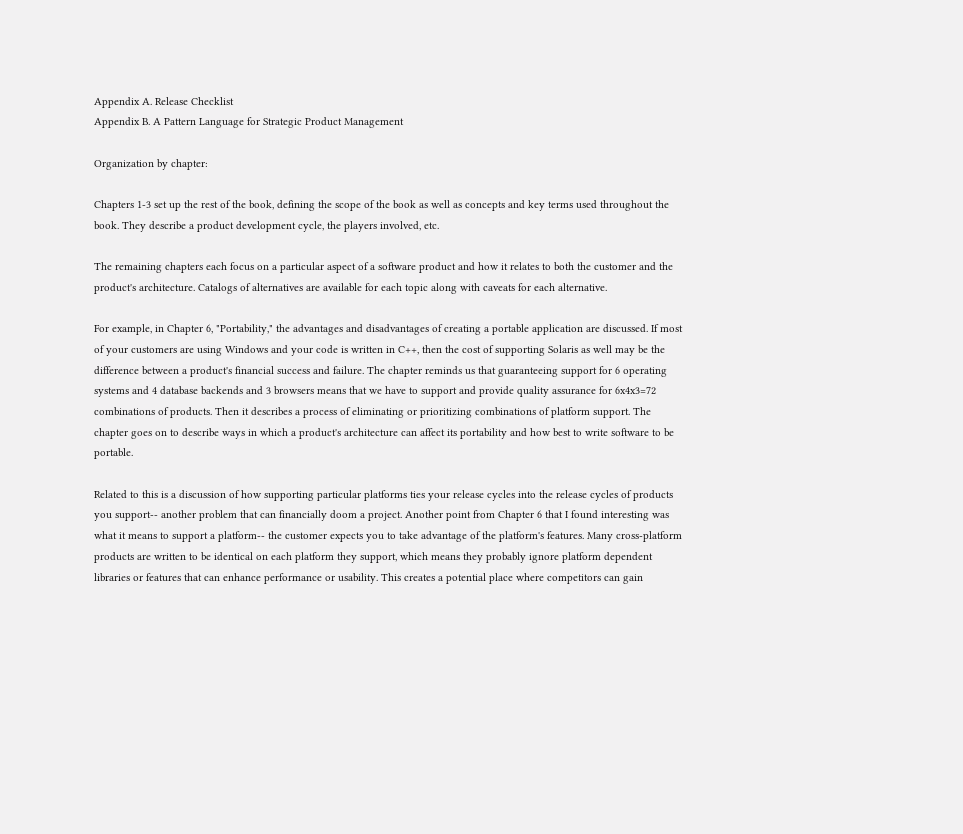Appendix A. Release Checklist
Appendix B. A Pattern Language for Strategic Product Management

Organization by chapter:

Chapters 1-3 set up the rest of the book, defining the scope of the book as well as concepts and key terms used throughout the book. They describe a product development cycle, the players involved, etc.

The remaining chapters each focus on a particular aspect of a software product and how it relates to both the customer and the product's architecture. Catalogs of alternatives are available for each topic along with caveats for each alternative.

For example, in Chapter 6, "Portability," the advantages and disadvantages of creating a portable application are discussed. If most of your customers are using Windows and your code is written in C++, then the cost of supporting Solaris as well may be the difference between a product's financial success and failure. The chapter reminds us that guaranteeing support for 6 operating systems and 4 database backends and 3 browsers means that we have to support and provide quality assurance for 6x4x3=72 combinations of products. Then it describes a process of eliminating or prioritizing combinations of platform support. The chapter goes on to describe ways in which a product's architecture can affect its portability and how best to write software to be portable.

Related to this is a discussion of how supporting particular platforms ties your release cycles into the release cycles of products you support-- another problem that can financially doom a project. Another point from Chapter 6 that I found interesting was what it means to support a platform-- the customer expects you to take advantage of the platform's features. Many cross-platform products are written to be identical on each platform they support, which means they probably ignore platform dependent libraries or features that can enhance performance or usability. This creates a potential place where competitors can gain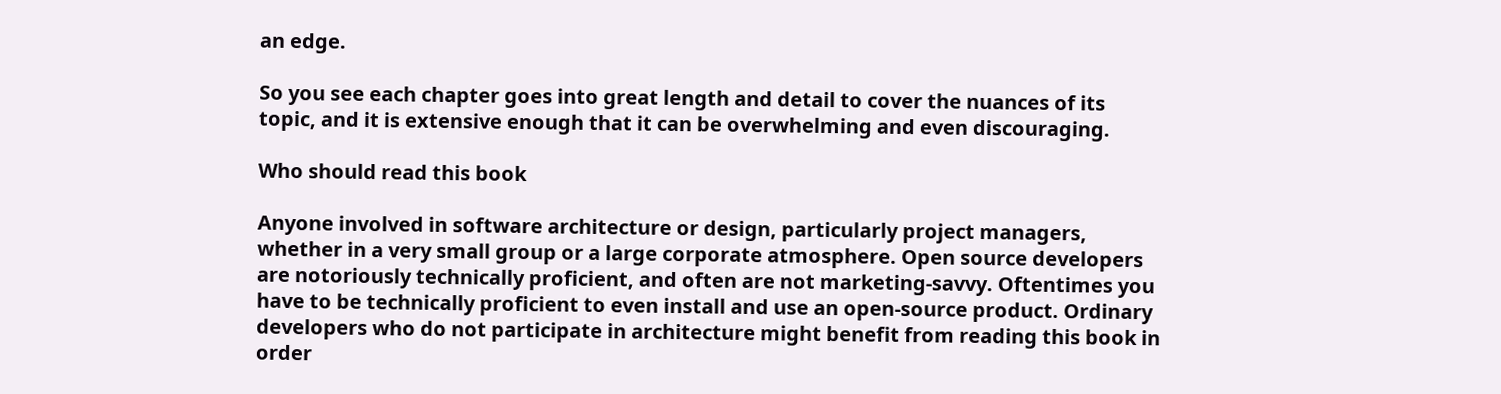an edge.

So you see each chapter goes into great length and detail to cover the nuances of its topic, and it is extensive enough that it can be overwhelming and even discouraging.

Who should read this book

Anyone involved in software architecture or design, particularly project managers, whether in a very small group or a large corporate atmosphere. Open source developers are notoriously technically proficient, and often are not marketing-savvy. Oftentimes you have to be technically proficient to even install and use an open-source product. Ordinary developers who do not participate in architecture might benefit from reading this book in order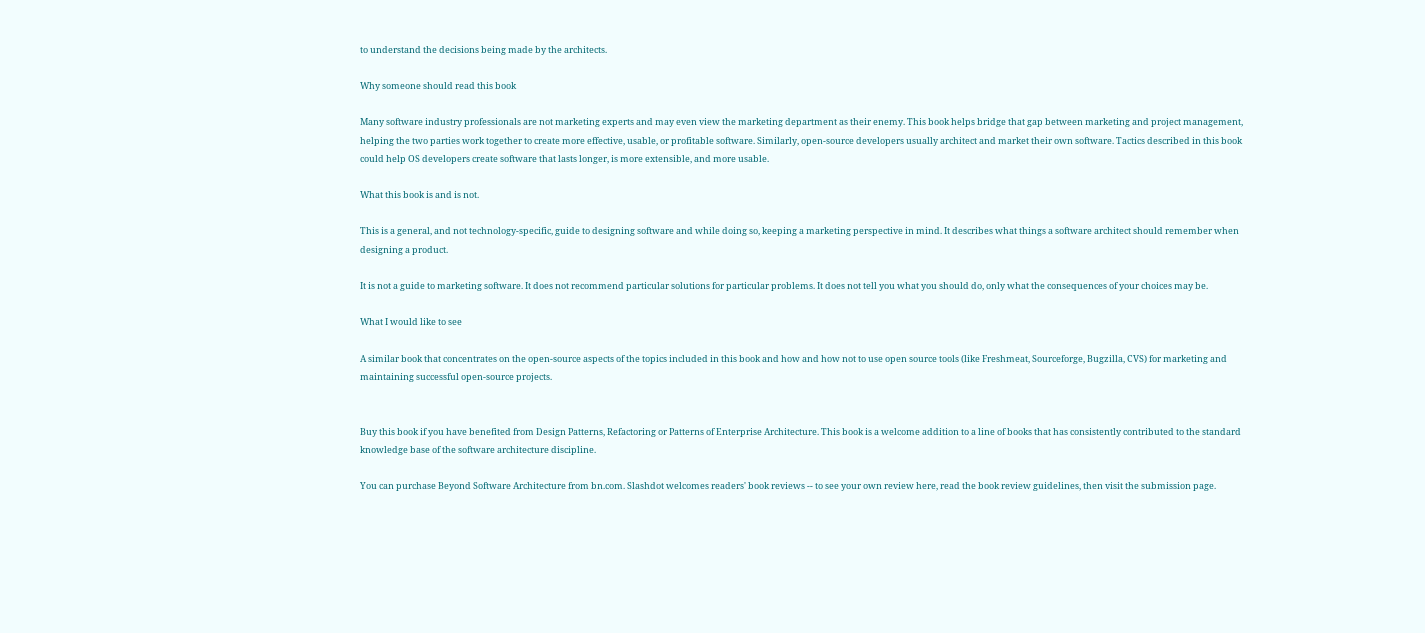to understand the decisions being made by the architects.

Why someone should read this book

Many software industry professionals are not marketing experts and may even view the marketing department as their enemy. This book helps bridge that gap between marketing and project management, helping the two parties work together to create more effective, usable, or profitable software. Similarly, open-source developers usually architect and market their own software. Tactics described in this book could help OS developers create software that lasts longer, is more extensible, and more usable.

What this book is and is not.

This is a general, and not technology-specific, guide to designing software and while doing so, keeping a marketing perspective in mind. It describes what things a software architect should remember when designing a product.

It is not a guide to marketing software. It does not recommend particular solutions for particular problems. It does not tell you what you should do, only what the consequences of your choices may be.

What I would like to see

A similar book that concentrates on the open-source aspects of the topics included in this book and how and how not to use open source tools (like Freshmeat, Sourceforge, Bugzilla, CVS) for marketing and maintaining successful open-source projects.


Buy this book if you have benefited from Design Patterns, Refactoring or Patterns of Enterprise Architecture. This book is a welcome addition to a line of books that has consistently contributed to the standard knowledge base of the software architecture discipline.

You can purchase Beyond Software Architecture from bn.com. Slashdot welcomes readers' book reviews -- to see your own review here, read the book review guidelines, then visit the submission page.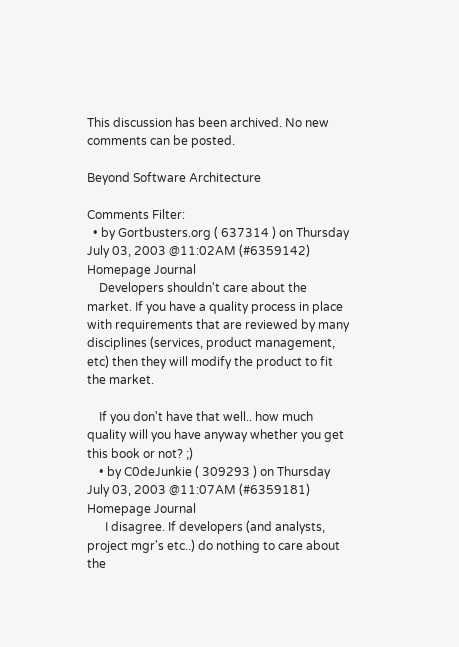This discussion has been archived. No new comments can be posted.

Beyond Software Architecture

Comments Filter:
  • by Gortbusters.org ( 637314 ) on Thursday July 03, 2003 @11:02AM (#6359142) Homepage Journal
    Developers shouldn't care about the market. If you have a quality process in place with requirements that are reviewed by many disciplines (services, product management, etc) then they will modify the product to fit the market.

    If you don't have that well.. how much quality will you have anyway whether you get this book or not? ;)
    • by C0deJunkie ( 309293 ) on Thursday July 03, 2003 @11:07AM (#6359181) Homepage Journal
      I disagree. If developers (and analysts, project mgr's etc..) do nothing to care about the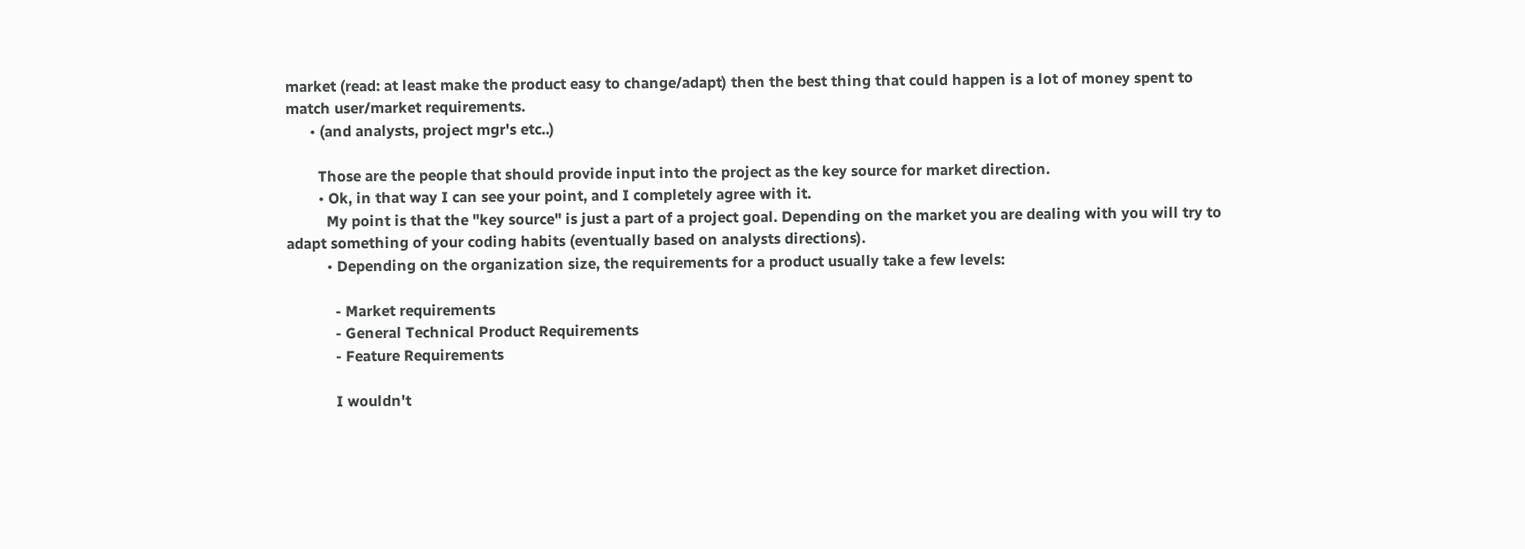market (read: at least make the product easy to change/adapt) then the best thing that could happen is a lot of money spent to match user/market requirements.
      • (and analysts, project mgr's etc..)

        Those are the people that should provide input into the project as the key source for market direction.
        • Ok, in that way I can see your point, and I completely agree with it.
          My point is that the "key source" is just a part of a project goal. Depending on the market you are dealing with you will try to adapt something of your coding habits (eventually based on analysts directions).
          • Depending on the organization size, the requirements for a product usually take a few levels:

            - Market requirements
            - General Technical Product Requirements
            - Feature Requirements

            I wouldn't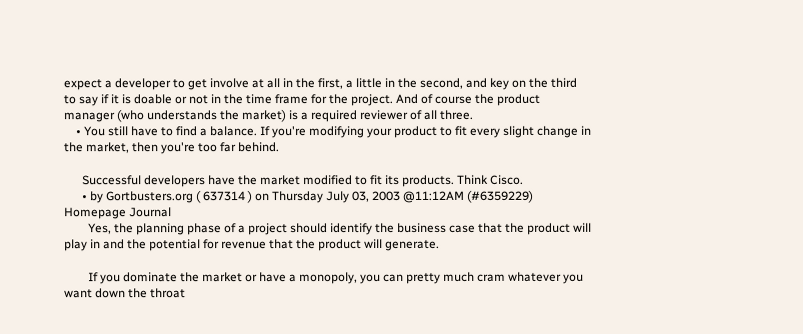expect a developer to get involve at all in the first, a little in the second, and key on the third to say if it is doable or not in the time frame for the project. And of course the product manager (who understands the market) is a required reviewer of all three.
    • You still have to find a balance. If you're modifying your product to fit every slight change in the market, then you're too far behind.

      Successful developers have the market modified to fit its products. Think Cisco.
      • by Gortbusters.org ( 637314 ) on Thursday July 03, 2003 @11:12AM (#6359229) Homepage Journal
        Yes, the planning phase of a project should identify the business case that the product will play in and the potential for revenue that the product will generate.

        If you dominate the market or have a monopoly, you can pretty much cram whatever you want down the throat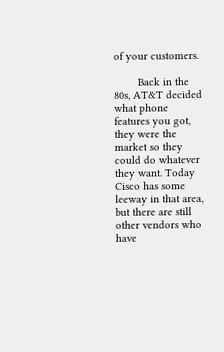of your customers.

        Back in the 80s, AT&T decided what phone features you got, they were the market so they could do whatever they want. Today Cisco has some leeway in that area, but there are still other vendors who have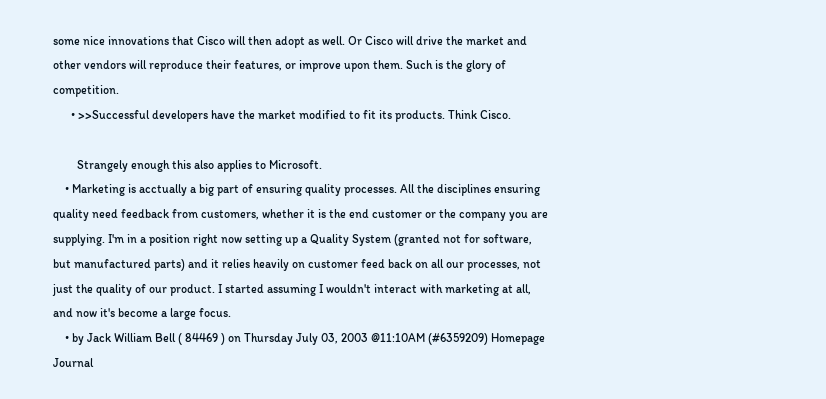some nice innovations that Cisco will then adopt as well. Or Cisco will drive the market and other vendors will reproduce their features, or improve upon them. Such is the glory of competition.
      • >>Successful developers have the market modified to fit its products. Think Cisco.

        Strangely enough this also applies to Microsoft.
    • Marketing is acctually a big part of ensuring quality processes. All the disciplines ensuring quality need feedback from customers, whether it is the end customer or the company you are supplying. I'm in a position right now setting up a Quality System (granted not for software, but manufactured parts) and it relies heavily on customer feed back on all our processes, not just the quality of our product. I started assuming I wouldn't interact with marketing at all, and now it's become a large focus.
    • by Jack William Bell ( 84469 ) on Thursday July 03, 2003 @11:10AM (#6359209) Homepage Journal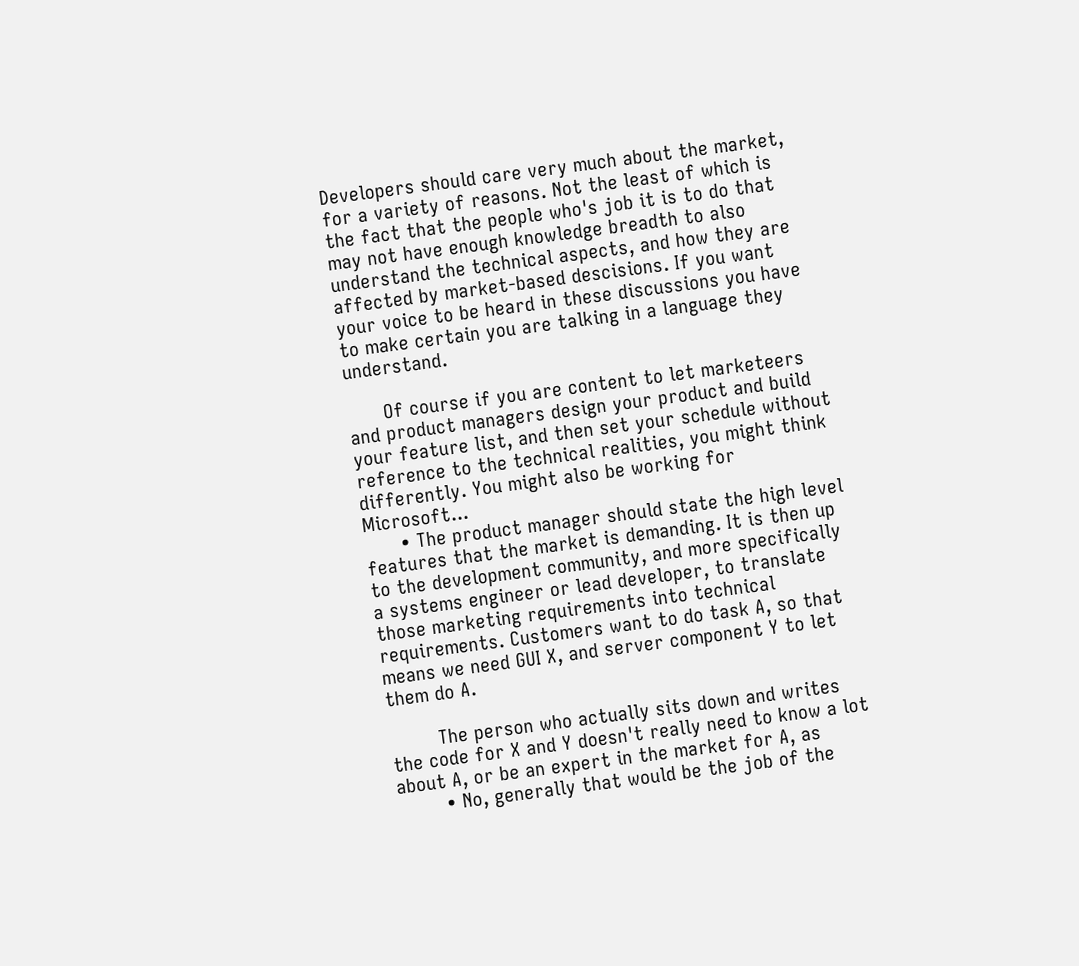Developers should care very much about the market, for a variety of reasons. Not the least of which is the fact that the people who's job it is to do that may not have enough knowledge breadth to also understand the technical aspects, and how they are affected by market-based descisions. If you want your voice to be heard in these discussions you have to make certain you are talking in a language they understand.

      Of course if you are content to let marketeers and product managers design your product and build your feature list, and then set your schedule without reference to the technical realities, you might think differently. You might also be working for Microsoft...
      • The product manager should state the high level features that the market is demanding. It is then up to the development community, and more specifically a systems engineer or lead developer, to translate those marketing requirements into technical requirements. Customers want to do task A, so that means we need GUI X, and server component Y to let them do A.

        The person who actually sits down and writes the code for X and Y doesn't really need to know a lot about A, or be an expert in the market for A, as
        • No, generally that would be the job of the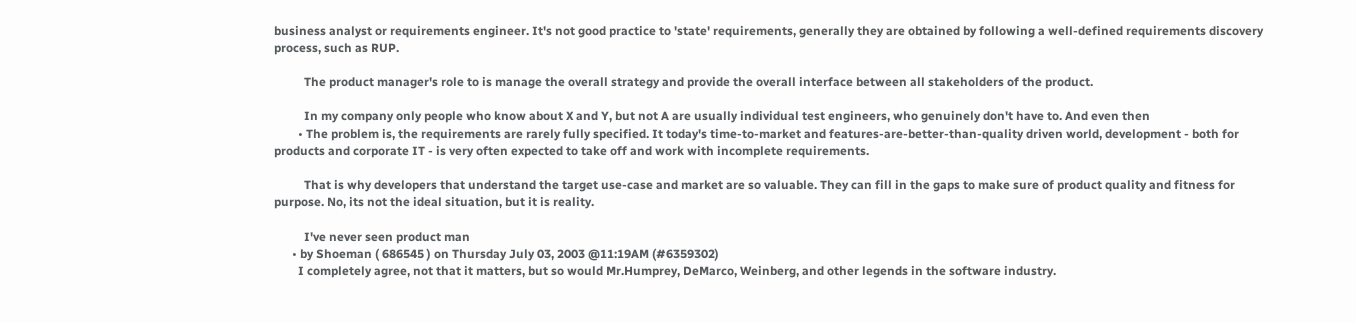business analyst or requirements engineer. It's not good practice to 'state' requirements, generally they are obtained by following a well-defined requirements discovery process, such as RUP.

          The product manager's role to is manage the overall strategy and provide the overall interface between all stakeholders of the product.

          In my company only people who know about X and Y, but not A are usually individual test engineers, who genuinely don't have to. And even then
        • The problem is, the requirements are rarely fully specified. It today's time-to-market and features-are-better-than-quality driven world, development - both for products and corporate IT - is very often expected to take off and work with incomplete requirements.

          That is why developers that understand the target use-case and market are so valuable. They can fill in the gaps to make sure of product quality and fitness for purpose. No, its not the ideal situation, but it is reality.

          I've never seen product man
      • by Shoeman ( 686545 ) on Thursday July 03, 2003 @11:19AM (#6359302)
        I completely agree, not that it matters, but so would Mr.Humprey, DeMarco, Weinberg, and other legends in the software industry.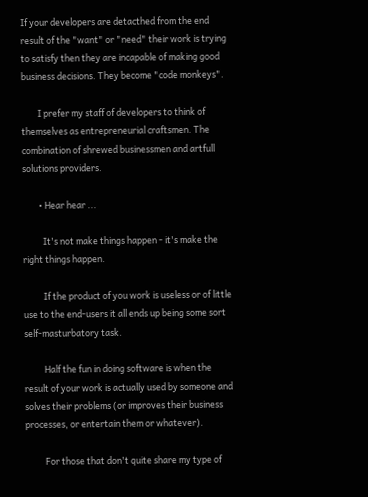If your developers are detacthed from the end result of the "want" or "need" their work is trying to satisfy then they are incapable of making good business decisions. They become "code monkeys".

        I prefer my staff of developers to think of themselves as entrepreneurial craftsmen. The combination of shrewed businessmen and artfull solutions providers.

        • Hear hear ...

          It's not make things happen - it's make the right things happen.

          If the product of you work is useless or of little use to the end-users it all ends up being some sort self-masturbatory task.

          Half the fun in doing software is when the result of your work is actually used by someone and solves their problems (or improves their business processes, or entertain them or whatever).

          For those that don't quite share my type of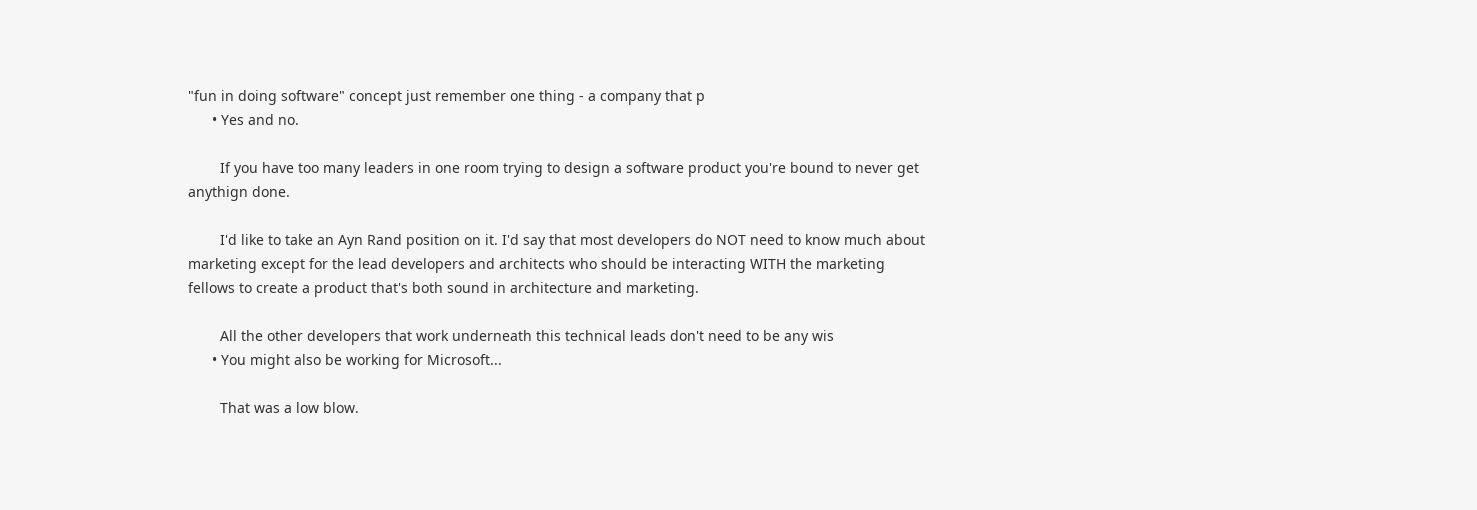"fun in doing software" concept just remember one thing - a company that p
      • Yes and no.

        If you have too many leaders in one room trying to design a software product you're bound to never get anythign done.

        I'd like to take an Ayn Rand position on it. I'd say that most developers do NOT need to know much about marketing except for the lead developers and architects who should be interacting WITH the marketing fellows to create a product that's both sound in architecture and marketing.

        All the other developers that work underneath this technical leads don't need to be any wis
      • You might also be working for Microsoft...

        That was a low blow.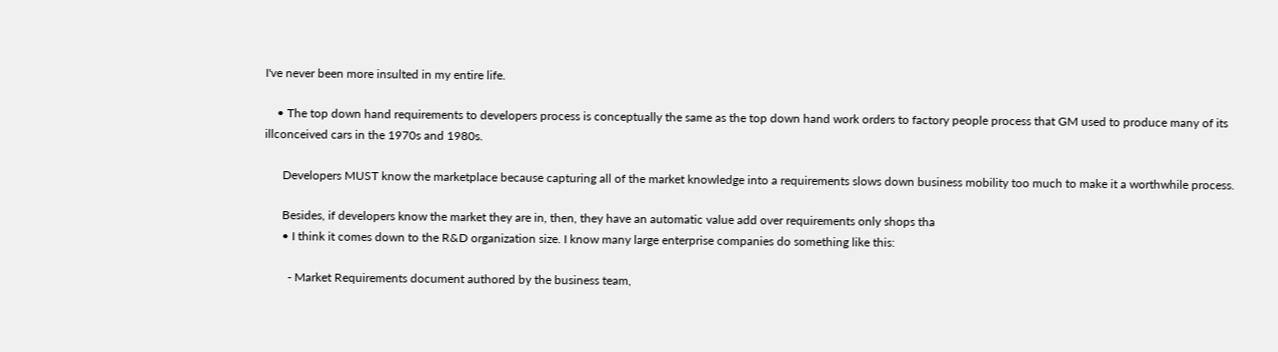I've never been more insulted in my entire life.

    • The top down hand requirements to developers process is conceptually the same as the top down hand work orders to factory people process that GM used to produce many of its illconceived cars in the 1970s and 1980s.

      Developers MUST know the marketplace because capturing all of the market knowledge into a requirements slows down business mobility too much to make it a worthwhile process.

      Besides, if developers know the market they are in, then, they have an automatic value add over requirements only shops tha
      • I think it comes down to the R&D organization size. I know many large enterprise companies do something like this:

        - Market Requirements document authored by the business team,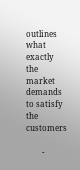outlines what exactly the market demands to satisfy the customers

        -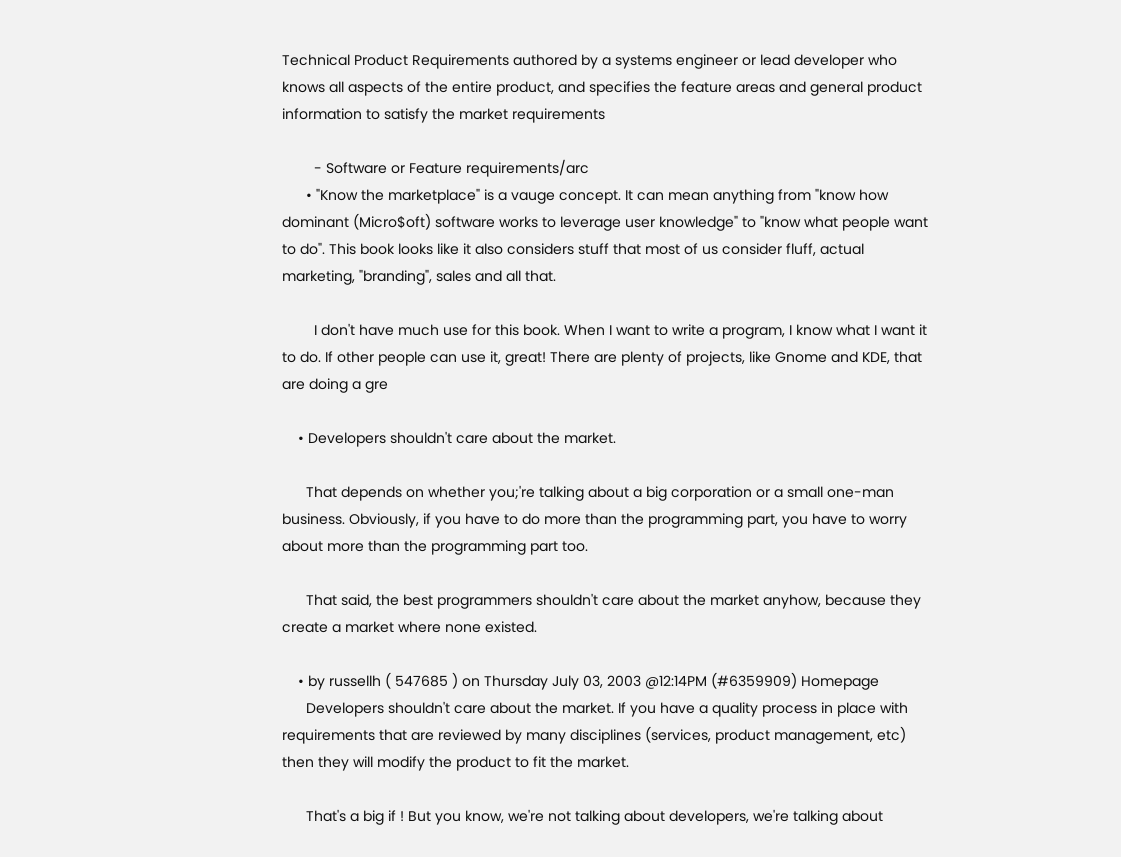Technical Product Requirements authored by a systems engineer or lead developer who knows all aspects of the entire product, and specifies the feature areas and general product information to satisfy the market requirements

        - Software or Feature requirements/arc
      • "Know the marketplace" is a vauge concept. It can mean anything from "know how dominant (Micro$oft) software works to leverage user knowledge" to "know what people want to do". This book looks like it also considers stuff that most of us consider fluff, actual marketing, "branding", sales and all that.

        I don't have much use for this book. When I want to write a program, I know what I want it to do. If other people can use it, great! There are plenty of projects, like Gnome and KDE, that are doing a gre

    • Developers shouldn't care about the market.

      That depends on whether you;'re talking about a big corporation or a small one-man business. Obviously, if you have to do more than the programming part, you have to worry about more than the programming part too.

      That said, the best programmers shouldn't care about the market anyhow, because they create a market where none existed.

    • by russellh ( 547685 ) on Thursday July 03, 2003 @12:14PM (#6359909) Homepage
      Developers shouldn't care about the market. If you have a quality process in place with requirements that are reviewed by many disciplines (services, product management, etc) then they will modify the product to fit the market.

      That's a big if ! But you know, we're not talking about developers, we're talking about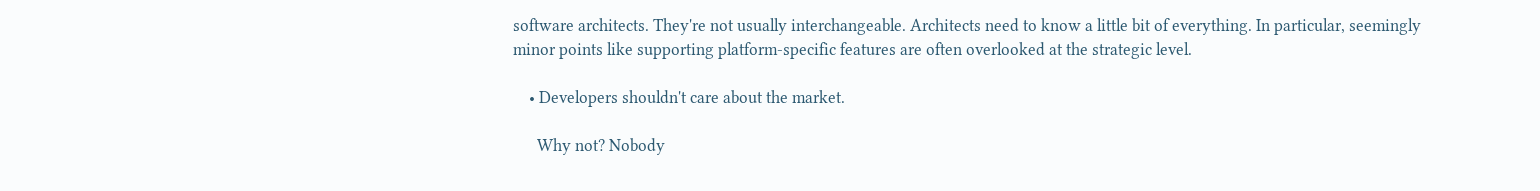software architects. They're not usually interchangeable. Architects need to know a little bit of everything. In particular, seemingly minor points like supporting platform-specific features are often overlooked at the strategic level.

    • Developers shouldn't care about the market.

      Why not? Nobody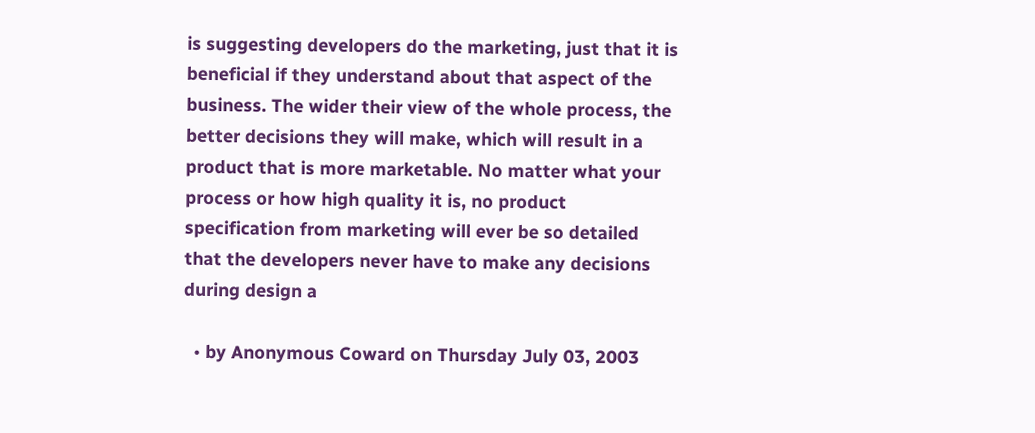is suggesting developers do the marketing, just that it is beneficial if they understand about that aspect of the business. The wider their view of the whole process, the better decisions they will make, which will result in a product that is more marketable. No matter what your process or how high quality it is, no product specification from marketing will ever be so detailed that the developers never have to make any decisions during design a

  • by Anonymous Coward on Thursday July 03, 2003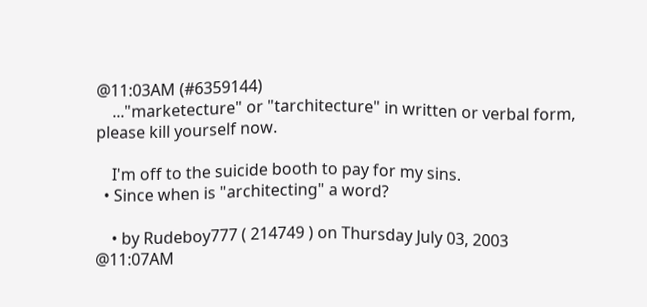@11:03AM (#6359144)
    ..."marketecture" or "tarchitecture" in written or verbal form, please kill yourself now.

    I'm off to the suicide booth to pay for my sins.
  • Since when is "architecting" a word?

    • by Rudeboy777 ( 214749 ) on Thursday July 03, 2003 @11:07AM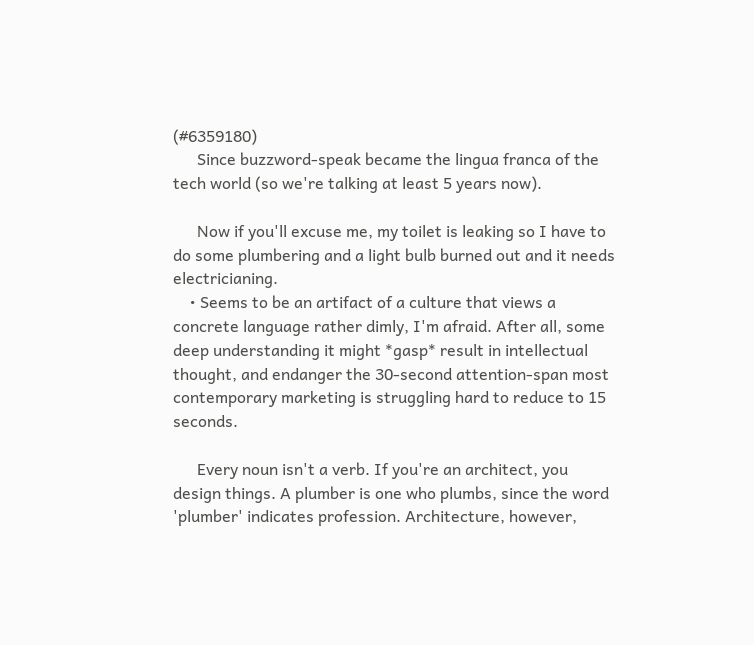(#6359180)
      Since buzzword-speak became the lingua franca of the tech world (so we're talking at least 5 years now).

      Now if you'll excuse me, my toilet is leaking so I have to do some plumbering and a light bulb burned out and it needs electricianing.
    • Seems to be an artifact of a culture that views a concrete language rather dimly, I'm afraid. After all, some deep understanding it might *gasp* result in intellectual thought, and endanger the 30-second attention-span most contemporary marketing is struggling hard to reduce to 15 seconds.

      Every noun isn't a verb. If you're an architect, you design things. A plumber is one who plumbs, since the word 'plumber' indicates profession. Architecture, however,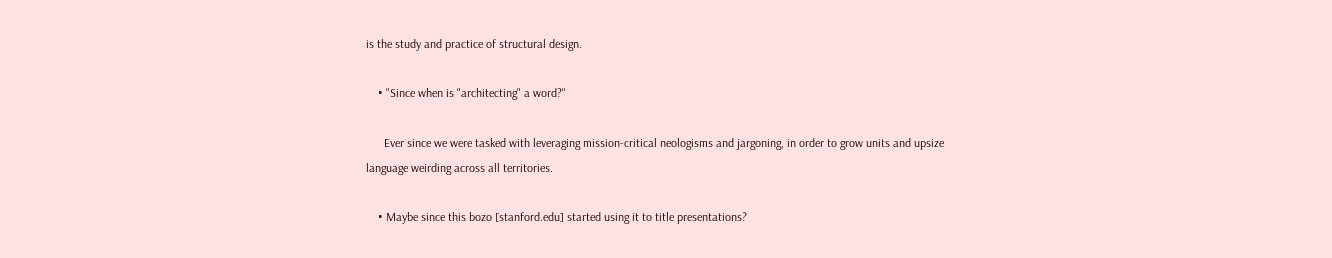is the study and practice of structural design.

    • "Since when is "architecting" a word?"

      Ever since we were tasked with leveraging mission-critical neologisms and jargoning, in order to grow units and upsize language weirding across all territories.

    • Maybe since this bozo [stanford.edu] started using it to title presentations?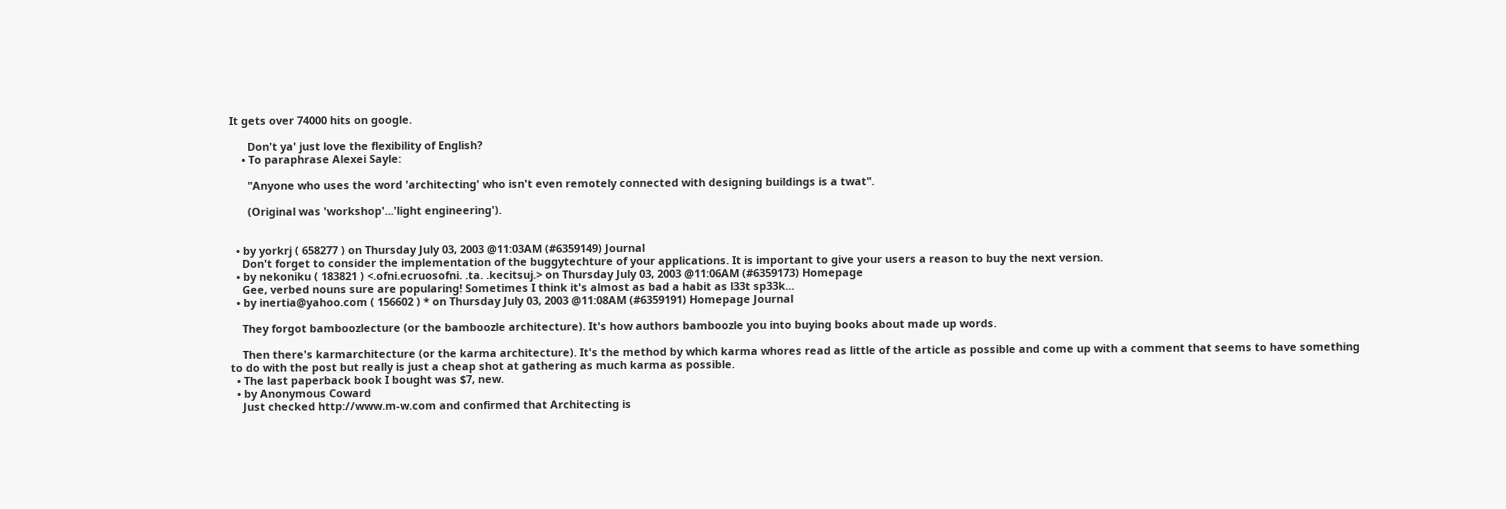It gets over 74000 hits on google.

      Don't ya' just love the flexibility of English?
    • To paraphrase Alexei Sayle:

      "Anyone who uses the word 'architecting' who isn't even remotely connected with designing buildings is a twat".

      (Original was 'workshop'...'light engineering').


  • by yorkrj ( 658277 ) on Thursday July 03, 2003 @11:03AM (#6359149) Journal
    Don't forget to consider the implementation of the buggytechture of your applications. It is important to give your users a reason to buy the next version.
  • by nekoniku ( 183821 ) <.ofni.ecruosofni. .ta. .kecitsuj.> on Thursday July 03, 2003 @11:06AM (#6359173) Homepage
    Gee, verbed nouns sure are popularing! Sometimes I think it's almost as bad a habit as l33t sp33k...
  • by inertia@yahoo.com ( 156602 ) * on Thursday July 03, 2003 @11:08AM (#6359191) Homepage Journal

    They forgot bamboozlecture (or the bamboozle architecture). It's how authors bamboozle you into buying books about made up words.

    Then there's karmarchitecture (or the karma architecture). It's the method by which karma whores read as little of the article as possible and come up with a comment that seems to have something to do with the post but really is just a cheap shot at gathering as much karma as possible.
  • The last paperback book I bought was $7, new.
  • by Anonymous Coward
    Just checked http://www.m-w.com and confirmed that Architecting is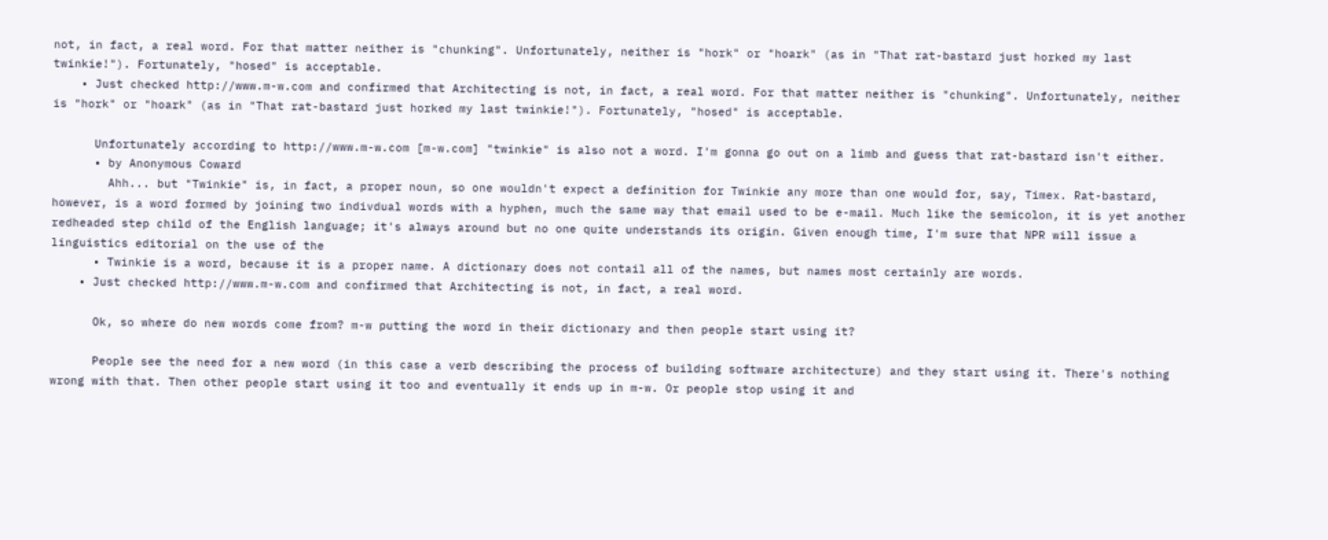not, in fact, a real word. For that matter neither is "chunking". Unfortunately, neither is "hork" or "hoark" (as in "That rat-bastard just horked my last twinkie!"). Fortunately, "hosed" is acceptable.
    • Just checked http://www.m-w.com and confirmed that Architecting is not, in fact, a real word. For that matter neither is "chunking". Unfortunately, neither is "hork" or "hoark" (as in "That rat-bastard just horked my last twinkie!"). Fortunately, "hosed" is acceptable.

      Unfortunately according to http://www.m-w.com [m-w.com] "twinkie" is also not a word. I'm gonna go out on a limb and guess that rat-bastard isn't either.
      • by Anonymous Coward
        Ahh... but "Twinkie" is, in fact, a proper noun, so one wouldn't expect a definition for Twinkie any more than one would for, say, Timex. Rat-bastard, however, is a word formed by joining two indivdual words with a hyphen, much the same way that email used to be e-mail. Much like the semicolon, it is yet another redheaded step child of the English language; it's always around but no one quite understands its origin. Given enough time, I'm sure that NPR will issue a linguistics editorial on the use of the
      • Twinkie is a word, because it is a proper name. A dictionary does not contail all of the names, but names most certainly are words.
    • Just checked http://www.m-w.com and confirmed that Architecting is not, in fact, a real word.

      Ok, so where do new words come from? m-w putting the word in their dictionary and then people start using it?

      People see the need for a new word (in this case a verb describing the process of building software architecture) and they start using it. There's nothing wrong with that. Then other people start using it too and eventually it ends up in m-w. Or people stop using it and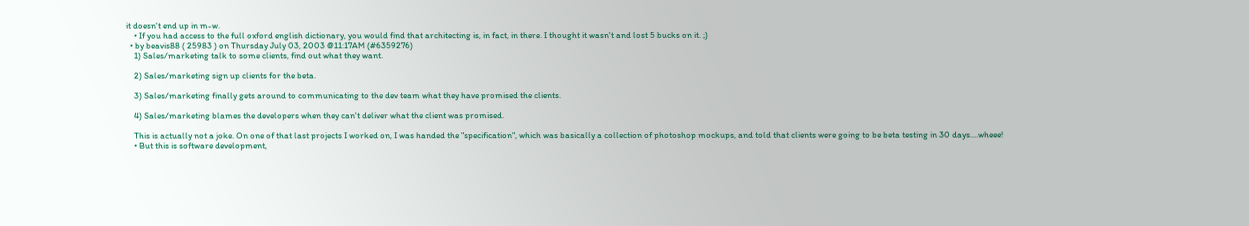it doesn't end up in m-w.
    • If you had access to the full oxford english dictionary, you would find that architecting is, in fact, in there. I thought it wasn't and lost 5 bucks on it. ;)
  • by beavis88 ( 25983 ) on Thursday July 03, 2003 @11:17AM (#6359276)
    1) Sales/marketing talk to some clients, find out what they want.

    2) Sales/marketing sign up clients for the beta.

    3) Sales/marketing finally gets around to communicating to the dev team what they have promised the clients.

    4) Sales/marketing blames the developers when they can't deliver what the client was promised.

    This is actually not a joke. On one of that last projects I worked on, I was handed the "specification", which was basically a collection of photoshop mockups, and told that clients were going to be beta testing in 30 days....wheee!
    • But this is software development,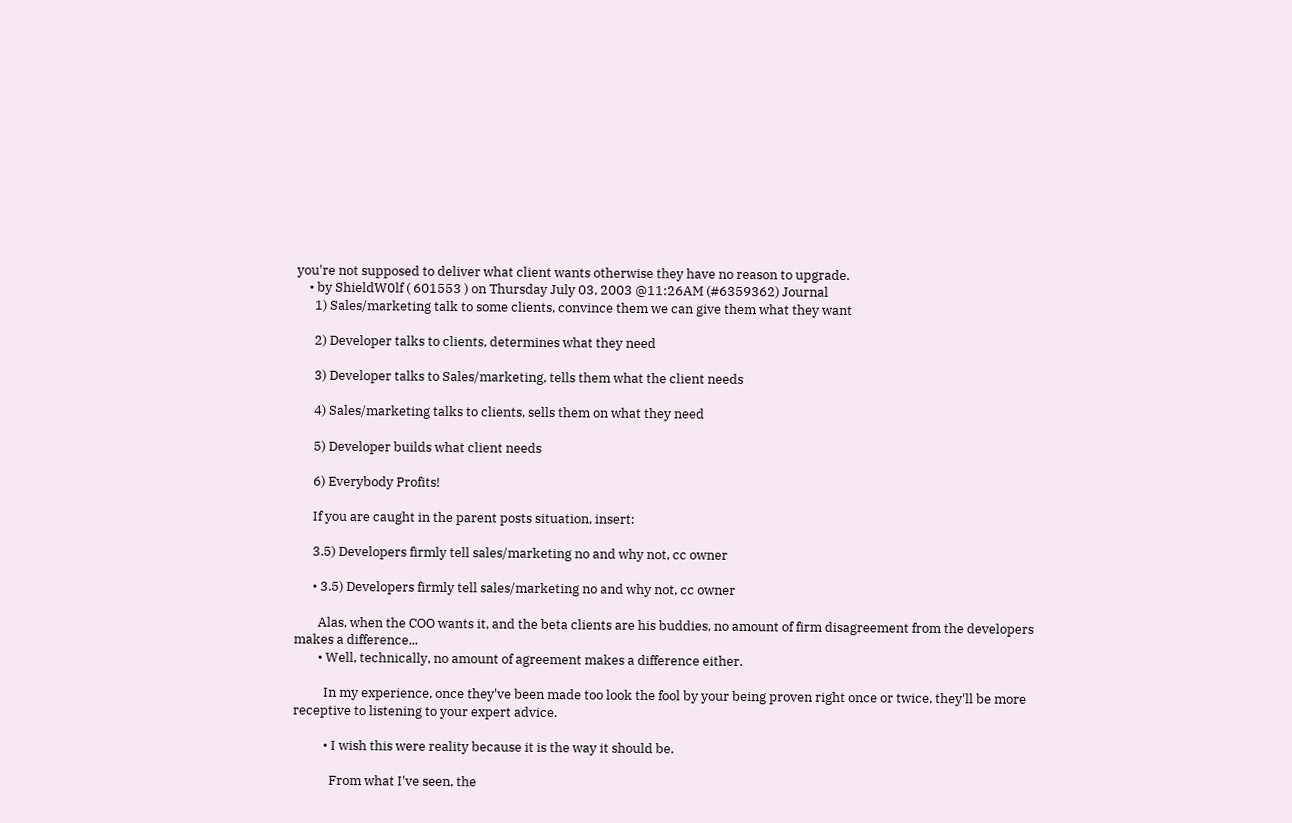you're not supposed to deliver what client wants otherwise they have no reason to upgrade.
    • by ShieldW0lf ( 601553 ) on Thursday July 03, 2003 @11:26AM (#6359362) Journal
      1) Sales/marketing talk to some clients, convince them we can give them what they want

      2) Developer talks to clients, determines what they need

      3) Developer talks to Sales/marketing, tells them what the client needs

      4) Sales/marketing talks to clients, sells them on what they need

      5) Developer builds what client needs

      6) Everybody Profits!

      If you are caught in the parent posts situation, insert:

      3.5) Developers firmly tell sales/marketing no and why not, cc owner

      • 3.5) Developers firmly tell sales/marketing no and why not, cc owner

        Alas, when the COO wants it, and the beta clients are his buddies, no amount of firm disagreement from the developers makes a difference...
        • Well, technically, no amount of agreement makes a difference either.

          In my experience, once they've been made too look the fool by your being proven right once or twice, they'll be more receptive to listening to your expert advice.

          • I wish this were reality because it is the way it should be.

            From what I've seen, the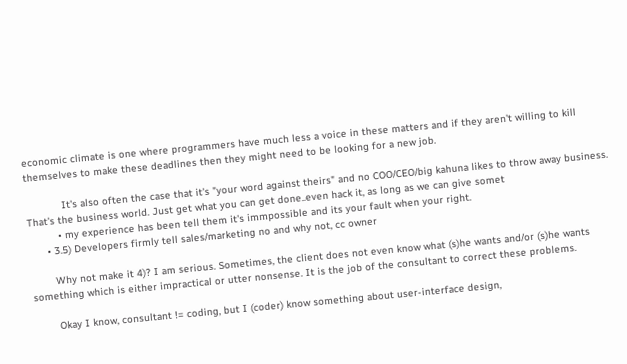economic climate is one where programmers have much less a voice in these matters and if they aren't willing to kill themselves to make these deadlines then they might need to be looking for a new job.

            It's also often the case that it's "your word against theirs" and no COO/CEO/big kahuna likes to throw away business. That's the business world. Just get what you can get done..even hack it, as long as we can give somet
          • my experience has been tell them it's immpossible and its your fault when your right.
      • 3.5) Developers firmly tell sales/marketing no and why not, cc owner

        Why not make it 4)? I am serious. Sometimes, the client does not even know what (s)he wants and/or (s)he wants something which is either impractical or utter nonsense. It is the job of the consultant to correct these problems.

        Okay I know, consultant != coding, but I (coder) know something about user-interface design,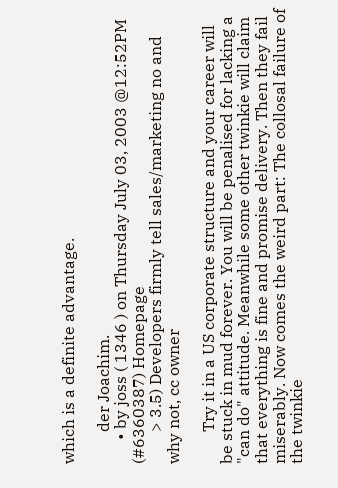which is a definite advantage.

        der Joachim.
      • by joss ( 1346 ) on Thursday July 03, 2003 @12:52PM (#6360387) Homepage
        > 3.5) Developers firmly tell sales/marketing no and why not, cc owner

        Try it in a US corporate structure and your career will be stuck in mud forever. You will be penalised for lacking a "can do" attitude. Meanwhile some other twinkie will claim that everything is fine and promise delivery. Then they fail miserably. Now comes the weird part: The collosal failure of the twinkie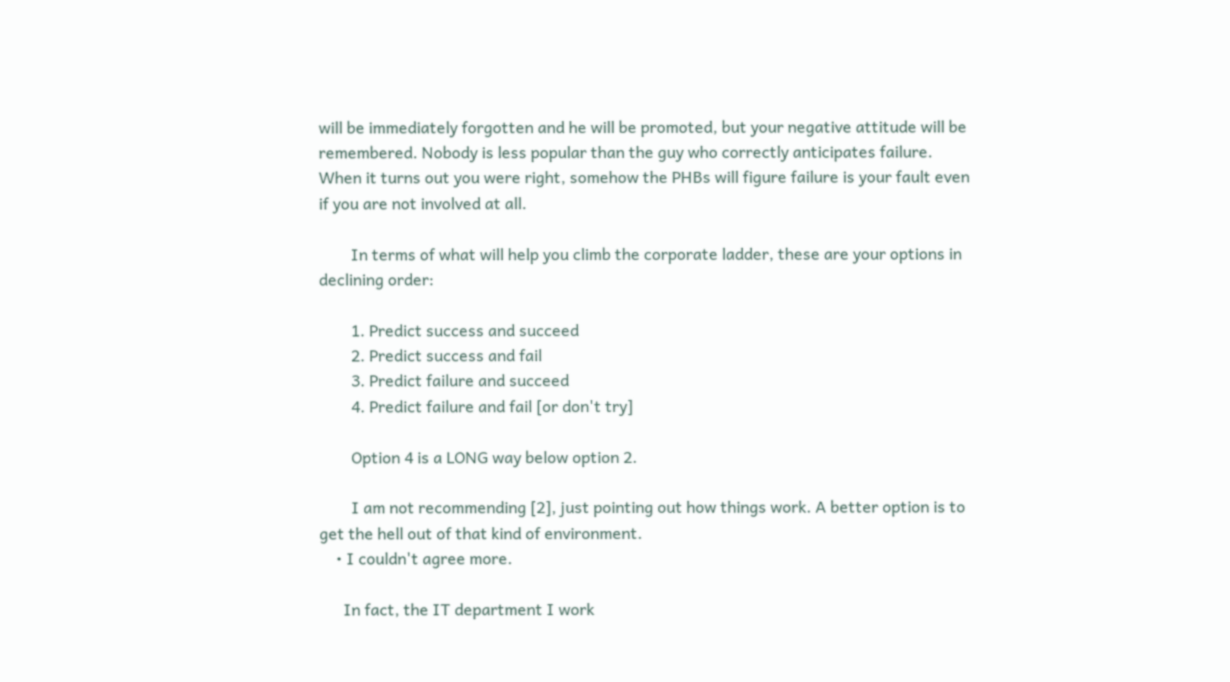will be immediately forgotten and he will be promoted, but your negative attitude will be remembered. Nobody is less popular than the guy who correctly anticipates failure. When it turns out you were right, somehow the PHBs will figure failure is your fault even if you are not involved at all.

        In terms of what will help you climb the corporate ladder, these are your options in declining order:

        1. Predict success and succeed
        2. Predict success and fail
        3. Predict failure and succeed
        4. Predict failure and fail [or don't try]

        Option 4 is a LONG way below option 2.

        I am not recommending [2], just pointing out how things work. A better option is to get the hell out of that kind of environment.
    • I couldn't agree more.

      In fact, the IT department I work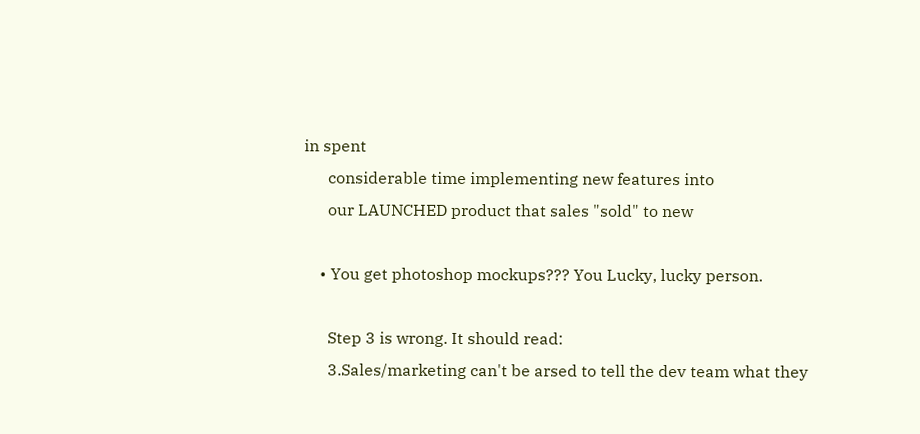in spent
      considerable time implementing new features into
      our LAUNCHED product that sales "sold" to new

    • You get photoshop mockups??? You Lucky, lucky person.

      Step 3 is wrong. It should read:
      3.Sales/marketing can't be arsed to tell the dev team what they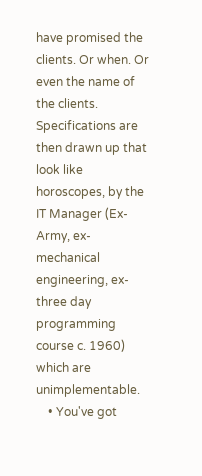have promised the clients. Or when. Or even the name of the clients. Specifications are then drawn up that look like horoscopes, by the IT Manager (Ex-Army, ex-mechanical engineering, ex-three day programming course c. 1960) which are unimplementable.
    • You've got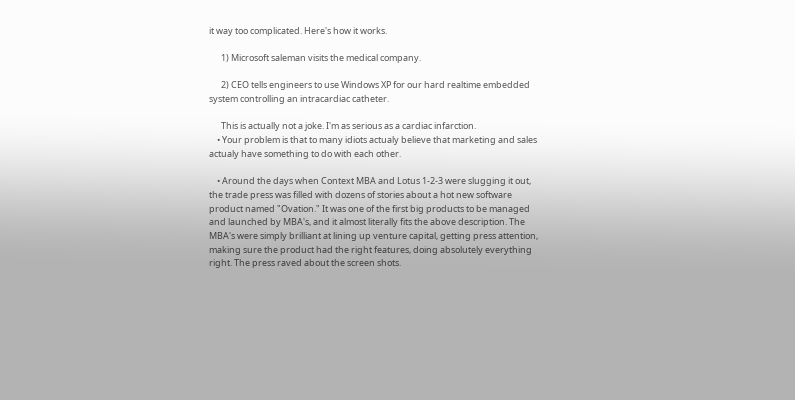it way too complicated. Here's how it works.

      1) Microsoft saleman visits the medical company.

      2) CEO tells engineers to use Windows XP for our hard realtime embedded system controlling an intracardiac catheter.

      This is actually not a joke. I'm as serious as a cardiac infarction.
    • Your problem is that to many idiots actualy believe that marketing and sales actualy have something to do with each other.

    • Around the days when Context MBA and Lotus 1-2-3 were slugging it out, the trade press was filled with dozens of stories about a hot new software product named "Ovation." It was one of the first big products to be managed and launched by MBA's, and it almost literally fits the above description. The MBA's were simply brilliant at lining up venture capital, getting press attention, making sure the product had the right features, doing absolutely everything right. The press raved about the screen shots.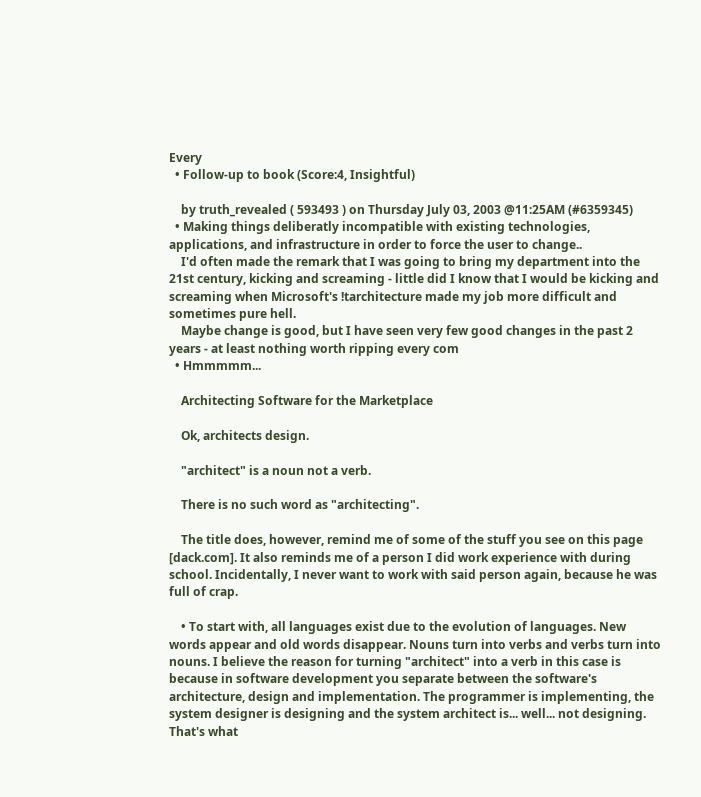Every
  • Follow-up to book (Score:4, Insightful)

    by truth_revealed ( 593493 ) on Thursday July 03, 2003 @11:25AM (#6359345)
  • Making things deliberatly incompatible with existing technologies, applications, and infrastructure in order to force the user to change..
    I'd often made the remark that I was going to bring my department into the 21st century, kicking and screaming - little did I know that I would be kicking and screaming when Microsoft's !tarchitecture made my job more difficult and sometimes pure hell.
    Maybe change is good, but I have seen very few good changes in the past 2 years - at least nothing worth ripping every com
  • Hmmmmm...

    Architecting Software for the Marketplace

    Ok, architects design.

    "architect" is a noun not a verb.

    There is no such word as "architecting".

    The title does, however, remind me of some of the stuff you see on this page [dack.com]. It also reminds me of a person I did work experience with during school. Incidentally, I never want to work with said person again, because he was full of crap.

    • To start with, all languages exist due to the evolution of languages. New words appear and old words disappear. Nouns turn into verbs and verbs turn into nouns. I believe the reason for turning "architect" into a verb in this case is because in software development you separate between the software's architecture, design and implementation. The programmer is implementing, the system designer is designing and the system architect is... well... not designing. That's what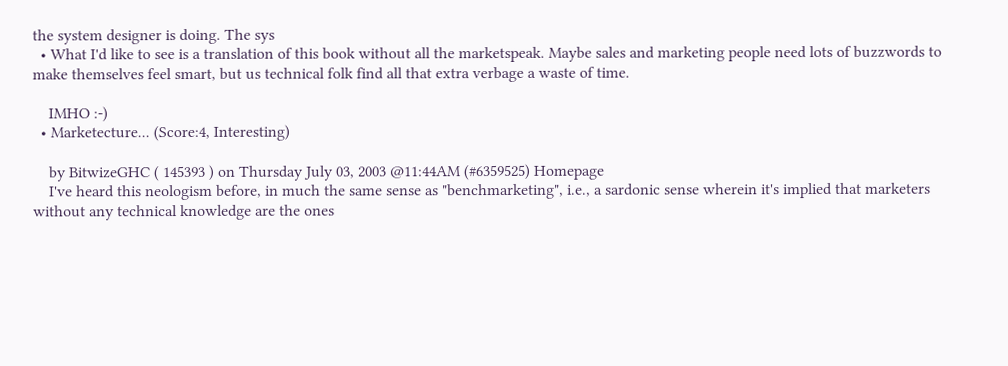the system designer is doing. The sys
  • What I'd like to see is a translation of this book without all the marketspeak. Maybe sales and marketing people need lots of buzzwords to make themselves feel smart, but us technical folk find all that extra verbage a waste of time.

    IMHO :-)
  • Marketecture... (Score:4, Interesting)

    by BitwizeGHC ( 145393 ) on Thursday July 03, 2003 @11:44AM (#6359525) Homepage
    I've heard this neologism before, in much the same sense as "benchmarketing", i.e., a sardonic sense wherein it's implied that marketers without any technical knowledge are the ones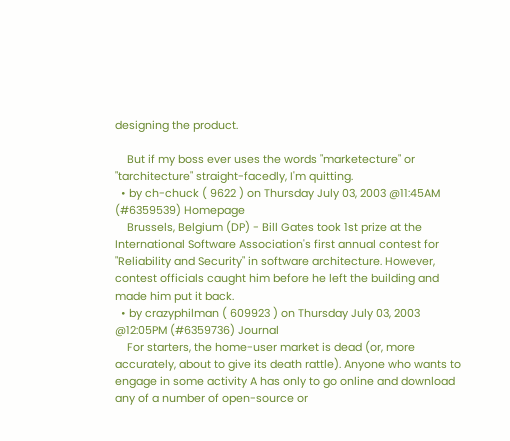designing the product.

    But if my boss ever uses the words "marketecture" or "tarchitecture" straight-facedly, I'm quitting.
  • by ch-chuck ( 9622 ) on Thursday July 03, 2003 @11:45AM (#6359539) Homepage
    Brussels, Belgium (DP) - Bill Gates took 1st prize at the International Software Association's first annual contest for "Reliability and Security" in software architecture. However, contest officials caught him before he left the building and made him put it back.
  • by crazyphilman ( 609923 ) on Thursday July 03, 2003 @12:05PM (#6359736) Journal
    For starters, the home-user market is dead (or, more accurately, about to give its death rattle). Anyone who wants to engage in some activity A has only to go online and download any of a number of open-source or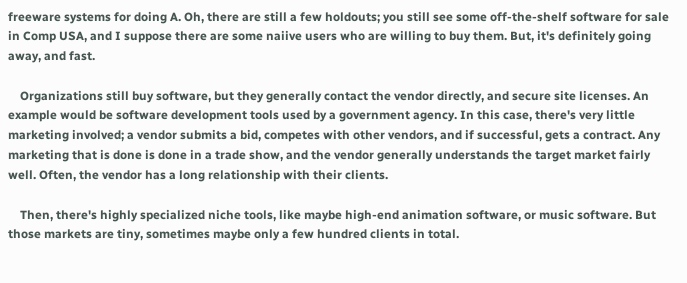freeware systems for doing A. Oh, there are still a few holdouts; you still see some off-the-shelf software for sale in Comp USA, and I suppose there are some naiive users who are willing to buy them. But, it's definitely going away, and fast.

    Organizations still buy software, but they generally contact the vendor directly, and secure site licenses. An example would be software development tools used by a government agency. In this case, there's very little marketing involved; a vendor submits a bid, competes with other vendors, and if successful, gets a contract. Any marketing that is done is done in a trade show, and the vendor generally understands the target market fairly well. Often, the vendor has a long relationship with their clients.

    Then, there's highly specialized niche tools, like maybe high-end animation software, or music software. But those markets are tiny, sometimes maybe only a few hundred clients in total.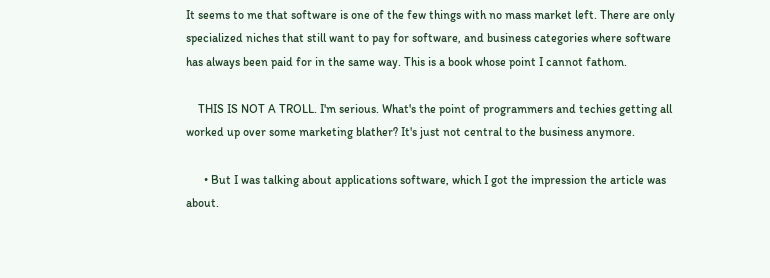It seems to me that software is one of the few things with no mass market left. There are only specialized niches that still want to pay for software, and business categories where software has always been paid for in the same way. This is a book whose point I cannot fathom.

    THIS IS NOT A TROLL. I'm serious. What's the point of programmers and techies getting all worked up over some marketing blather? It's just not central to the business anymore.

      • But I was talking about applications software, which I got the impression the article was about.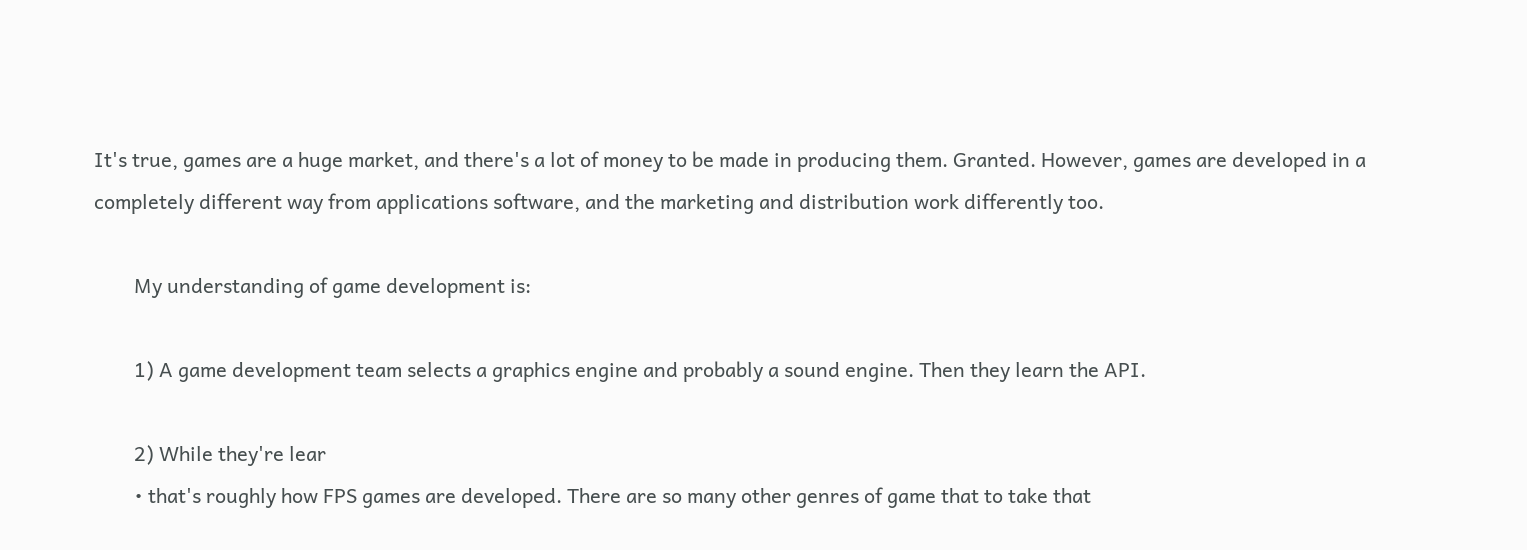It's true, games are a huge market, and there's a lot of money to be made in producing them. Granted. However, games are developed in a completely different way from applications software, and the marketing and distribution work differently too.

        My understanding of game development is:

        1) A game development team selects a graphics engine and probably a sound engine. Then they learn the API.

        2) While they're lear
        • that's roughly how FPS games are developed. There are so many other genres of game that to take that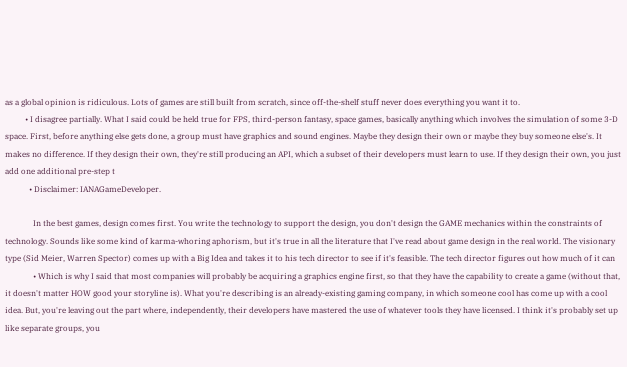as a global opinion is ridiculous. Lots of games are still built from scratch, since off-the-shelf stuff never does everything you want it to.
          • I disagree partially. What I said could be held true for FPS, third-person fantasy, space games, basically anything which involves the simulation of some 3-D space. First, before anything else gets done, a group must have graphics and sound engines. Maybe they design their own or maybe they buy someone else's. It makes no difference. If they design their own, they're still producing an API, which a subset of their developers must learn to use. If they design their own, you just add one additional pre-step t
            • Disclaimer: IANAGameDeveloper.

              In the best games, design comes first. You write the technology to support the design, you don't design the GAME mechanics within the constraints of technology. Sounds like some kind of karma-whoring aphorism, but it's true in all the literature that I've read about game design in the real world. The visionary type (Sid Meier, Warren Spector) comes up with a Big Idea and takes it to his tech director to see if it's feasible. The tech director figures out how much of it can
              • Which is why I said that most companies will probably be acquiring a graphics engine first, so that they have the capability to create a game (without that, it doesn't matter HOW good your storyline is). What you're describing is an already-existing gaming company, in which someone cool has come up with a cool idea. But, you're leaving out the part where, independently, their developers have mastered the use of whatever tools they have licensed. I think it's probably set up like separate groups, you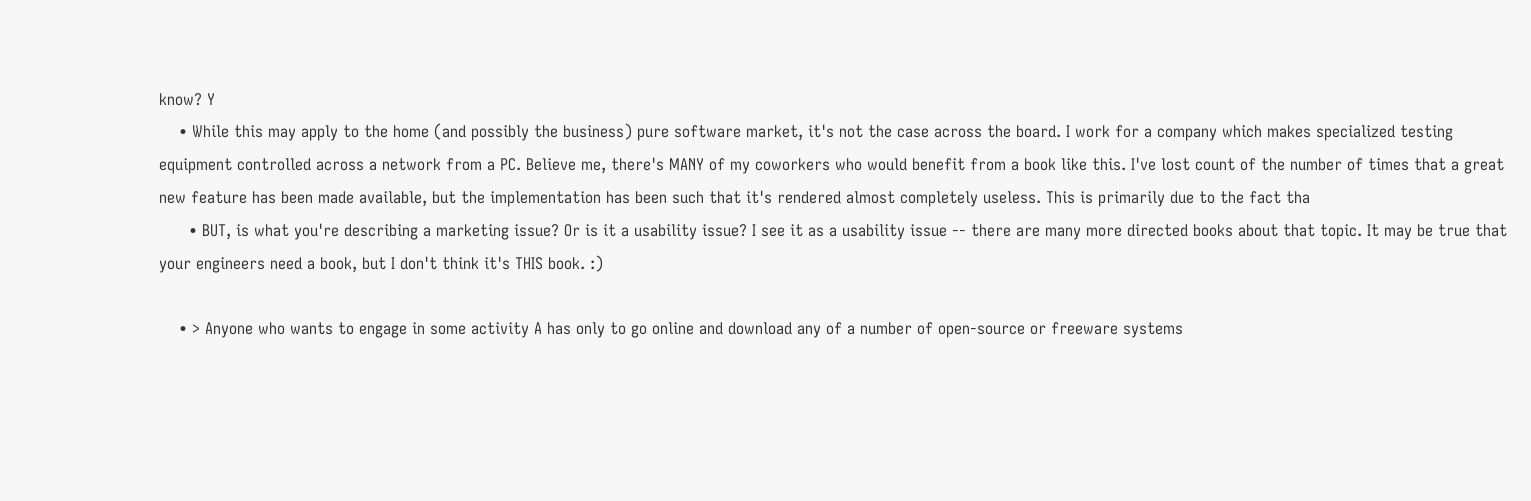know? Y
    • While this may apply to the home (and possibly the business) pure software market, it's not the case across the board. I work for a company which makes specialized testing equipment controlled across a network from a PC. Believe me, there's MANY of my coworkers who would benefit from a book like this. I've lost count of the number of times that a great new feature has been made available, but the implementation has been such that it's rendered almost completely useless. This is primarily due to the fact tha
      • BUT, is what you're describing a marketing issue? Or is it a usability issue? I see it as a usability issue -- there are many more directed books about that topic. It may be true that your engineers need a book, but I don't think it's THIS book. :)

    • > Anyone who wants to engage in some activity A has only to go online and download any of a number of open-source or freeware systems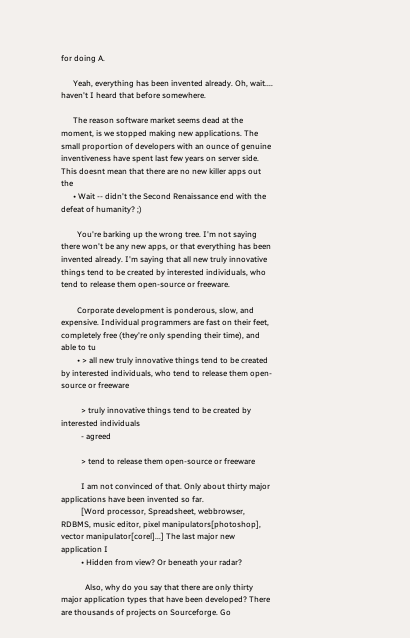for doing A.

      Yeah, everything has been invented already. Oh, wait.... haven't I heard that before somewhere.

      The reason software market seems dead at the moment, is we stopped making new applications. The small proportion of developers with an ounce of genuine inventiveness have spent last few years on server side. This doesnt mean that there are no new killer apps out the
      • Wait -- didn't the Second Renaissance end with the defeat of humanity? ;)

        You're barking up the wrong tree. I'm not saying there won't be any new apps, or that everything has been invented already. I'm saying that all new truly innovative things tend to be created by interested individuals, who tend to release them open-source or freeware.

        Corporate development is ponderous, slow, and expensive. Individual programmers are fast on their feet, completely free (they're only spending their time), and able to tu
        • > all new truly innovative things tend to be created by interested individuals, who tend to release them open-source or freeware

          > truly innovative things tend to be created by interested individuals
          - agreed

          > tend to release them open-source or freeware

          I am not convinced of that. Only about thirty major applications have been invented so far.
          [Word processor, Spreadsheet, webbrowser, RDBMS, music editor, pixel manipulators[photoshop], vector manipulator[corel]...] The last major new application I
          • Hidden from view? Or beneath your radar?

            Also, why do you say that there are only thirty major application types that have been developed? There are thousands of projects on Sourceforge. Go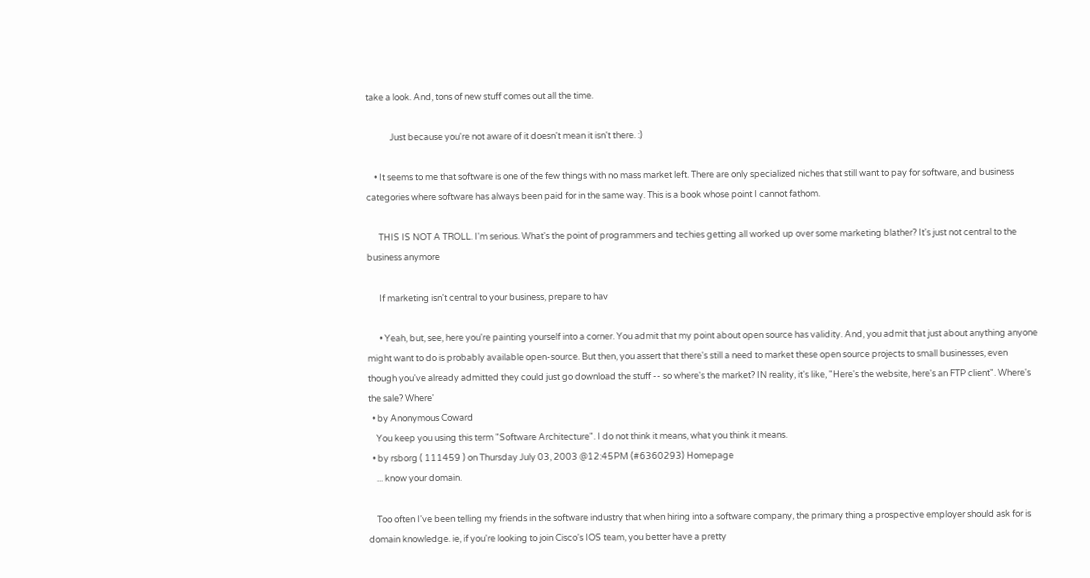take a look. And, tons of new stuff comes out all the time.

            Just because you're not aware of it doesn't mean it isn't there. :)

    • It seems to me that software is one of the few things with no mass market left. There are only specialized niches that still want to pay for software, and business categories where software has always been paid for in the same way. This is a book whose point I cannot fathom.

      THIS IS NOT A TROLL. I'm serious. What's the point of programmers and techies getting all worked up over some marketing blather? It's just not central to the business anymore

      If marketing isn't central to your business, prepare to hav

      • Yeah, but, see, here you're painting yourself into a corner. You admit that my point about open source has validity. And, you admit that just about anything anyone might want to do is probably available open-source. But then, you assert that there's still a need to market these open source projects to small businesses, even though you've already admitted they could just go download the stuff -- so where's the market? IN reality, it's like, "Here's the website, here's an FTP client". Where's the sale? Where'
  • by Anonymous Coward
    You keep you using this term "Software Architecture". I do not think it means, what you think it means.
  • by rsborg ( 111459 ) on Thursday July 03, 2003 @12:45PM (#6360293) Homepage
    ... know your domain.

    Too often I've been telling my friends in the software industry that when hiring into a software company, the primary thing a prospective employer should ask for is domain knowledge. ie, if you're looking to join Cisco's IOS team, you better have a pretty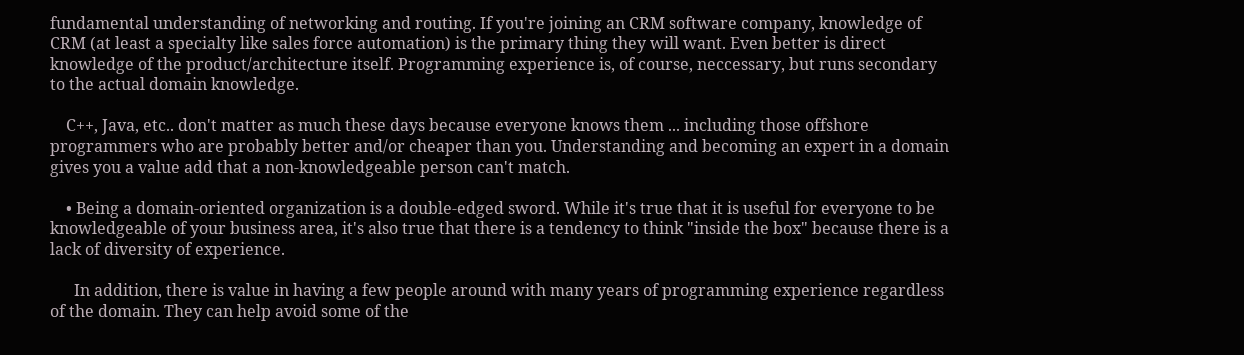fundamental understanding of networking and routing. If you're joining an CRM software company, knowledge of CRM (at least a specialty like sales force automation) is the primary thing they will want. Even better is direct knowledge of the product/architecture itself. Programming experience is, of course, neccessary, but runs secondary to the actual domain knowledge.

    C++, Java, etc.. don't matter as much these days because everyone knows them ... including those offshore programmers who are probably better and/or cheaper than you. Understanding and becoming an expert in a domain gives you a value add that a non-knowledgeable person can't match.

    • Being a domain-oriented organization is a double-edged sword. While it's true that it is useful for everyone to be knowledgeable of your business area, it's also true that there is a tendency to think "inside the box" because there is a lack of diversity of experience.

      In addition, there is value in having a few people around with many years of programming experience regardless of the domain. They can help avoid some of the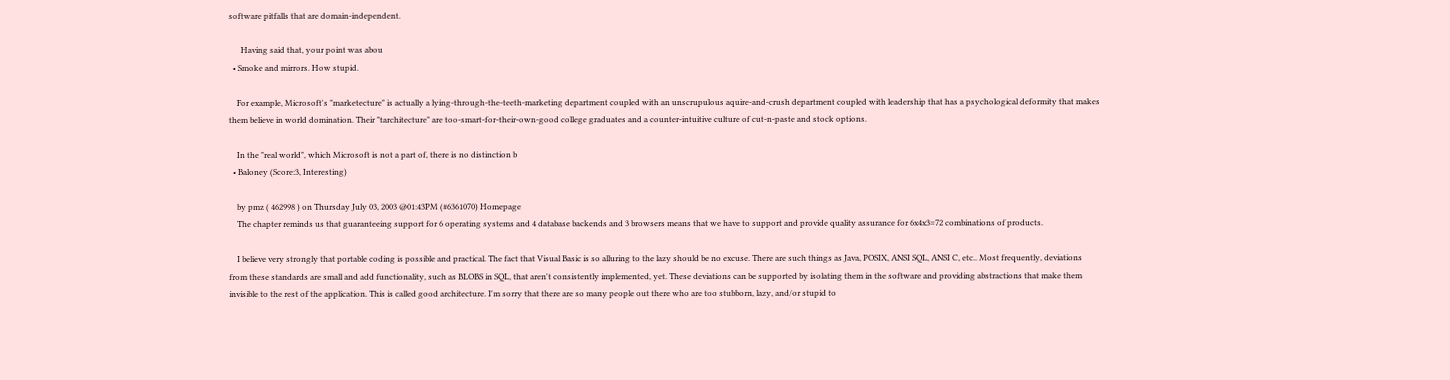software pitfalls that are domain-independent.

      Having said that, your point was abou
  • Smoke and mirrors. How stupid.

    For example, Microsoft's "marketecture" is actually a lying-through-the-teeth-marketing department coupled with an unscrupulous aquire-and-crush department coupled with leadership that has a psychological deformity that makes them believe in world domination. Their "tarchitecture" are too-smart-for-their-own-good college graduates and a counter-intuitive culture of cut-n-paste and stock options.

    In the "real world", which Microsoft is not a part of, there is no distinction b
  • Baloney (Score:3, Interesting)

    by pmz ( 462998 ) on Thursday July 03, 2003 @01:43PM (#6361070) Homepage
    The chapter reminds us that guaranteeing support for 6 operating systems and 4 database backends and 3 browsers means that we have to support and provide quality assurance for 6x4x3=72 combinations of products.

    I believe very strongly that portable coding is possible and practical. The fact that Visual Basic is so alluring to the lazy should be no excuse. There are such things as Java, POSIX, ANSI SQL, ANSI C, etc.. Most frequently, deviations from these standards are small and add functionality, such as BLOBS in SQL, that aren't consistently implemented, yet. These deviations can be supported by isolating them in the software and providing abstractions that make them invisible to the rest of the application. This is called good architecture. I'm sorry that there are so many people out there who are too stubborn, lazy, and/or stupid to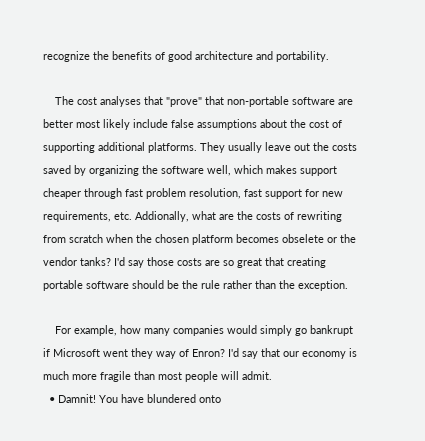recognize the benefits of good architecture and portability.

    The cost analyses that "prove" that non-portable software are better most likely include false assumptions about the cost of supporting additional platforms. They usually leave out the costs saved by organizing the software well, which makes support cheaper through fast problem resolution, fast support for new requirements, etc. Addionally, what are the costs of rewriting from scratch when the chosen platform becomes obselete or the vendor tanks? I'd say those costs are so great that creating portable software should be the rule rather than the exception.

    For example, how many companies would simply go bankrupt if Microsoft went they way of Enron? I'd say that our economy is much more fragile than most people will admit.
  • Damnit! You have blundered onto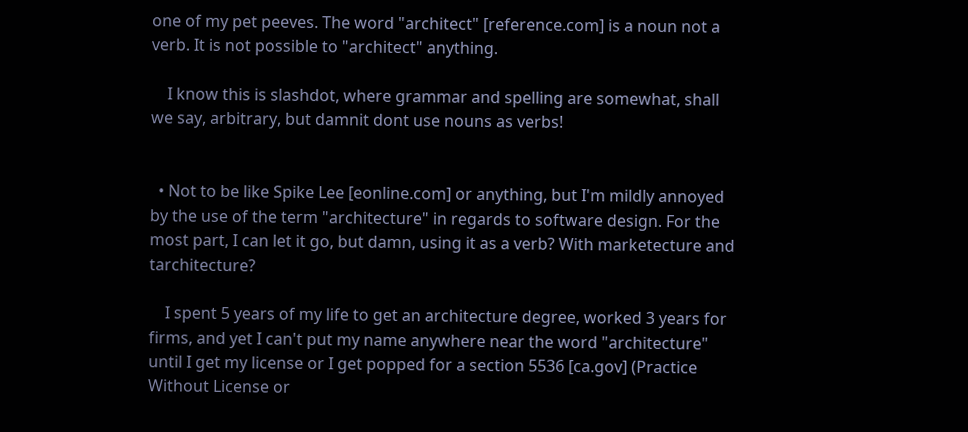one of my pet peeves. The word "architect" [reference.com] is a noun not a verb. It is not possible to "architect" anything.

    I know this is slashdot, where grammar and spelling are somewhat, shall we say, arbitrary, but damnit dont use nouns as verbs!


  • Not to be like Spike Lee [eonline.com] or anything, but I'm mildly annoyed by the use of the term "architecture" in regards to software design. For the most part, I can let it go, but damn, using it as a verb? With marketecture and tarchitecture?

    I spent 5 years of my life to get an architecture degree, worked 3 years for firms, and yet I can't put my name anywhere near the word "architecture" until I get my license or I get popped for a section 5536 [ca.gov] (Practice Without License or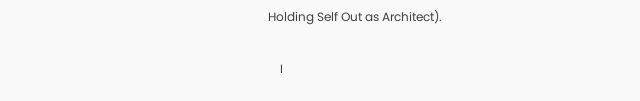Holding Self Out as Architect).

    I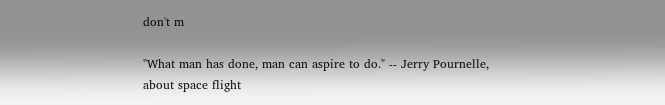don't m

"What man has done, man can aspire to do." -- Jerry Pournelle, about space flight